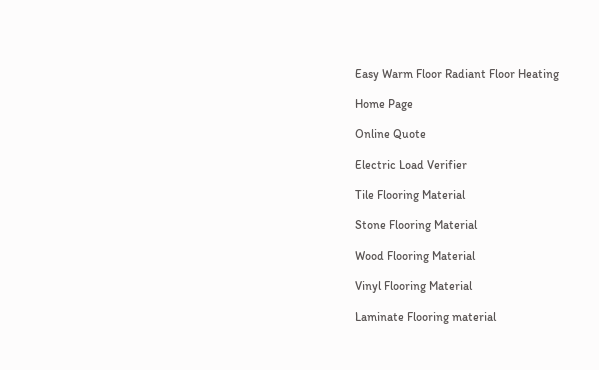Easy Warm Floor Radiant Floor Heating

Home Page

Online Quote

Electric Load Verifier

Tile Flooring Material

Stone Flooring Material

Wood Flooring Material

Vinyl Flooring Material

Laminate Flooring material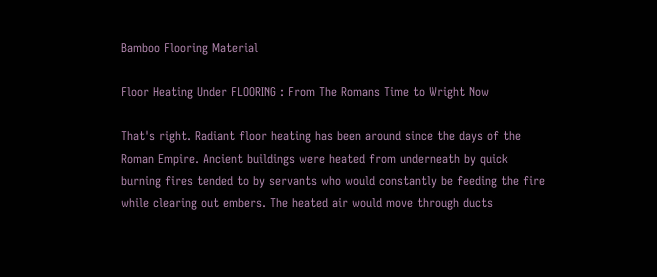Bamboo Flooring Material

Floor Heating Under FLOORING : From The Romans Time to Wright Now

That's right. Radiant floor heating has been around since the days of the Roman Empire. Ancient buildings were heated from underneath by quick burning fires tended to by servants who would constantly be feeding the fire while clearing out embers. The heated air would move through ducts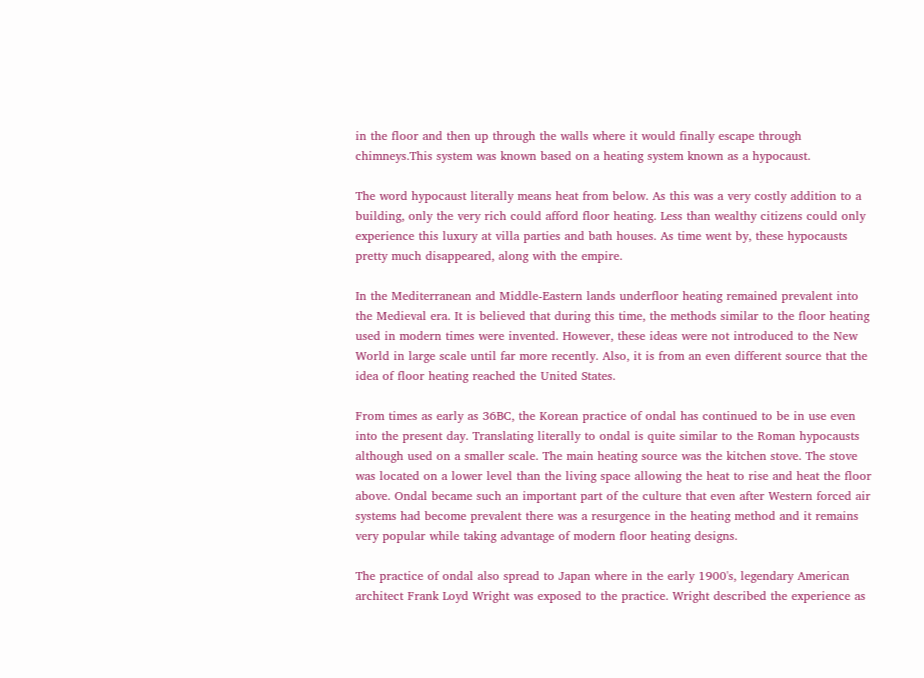in the floor and then up through the walls where it would finally escape through chimneys.This system was known based on a heating system known as a hypocaust.

The word hypocaust literally means heat from below. As this was a very costly addition to a building, only the very rich could afford floor heating. Less than wealthy citizens could only experience this luxury at villa parties and bath houses. As time went by, these hypocausts pretty much disappeared, along with the empire.

In the Mediterranean and Middle-Eastern lands underfloor heating remained prevalent into the Medieval era. It is believed that during this time, the methods similar to the floor heating used in modern times were invented. However, these ideas were not introduced to the New World in large scale until far more recently. Also, it is from an even different source that the idea of floor heating reached the United States.

From times as early as 36BC, the Korean practice of ondal has continued to be in use even into the present day. Translating literally to ondal is quite similar to the Roman hypocausts although used on a smaller scale. The main heating source was the kitchen stove. The stove was located on a lower level than the living space allowing the heat to rise and heat the floor above. Ondal became such an important part of the culture that even after Western forced air systems had become prevalent there was a resurgence in the heating method and it remains very popular while taking advantage of modern floor heating designs.

The practice of ondal also spread to Japan where in the early 1900's, legendary American architect Frank Loyd Wright was exposed to the practice. Wright described the experience as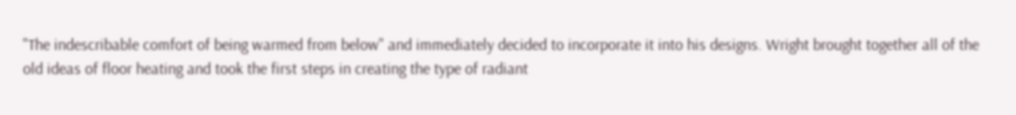"The indescribable comfort of being warmed from below" and immediately decided to incorporate it into his designs. Wright brought together all of the old ideas of floor heating and took the first steps in creating the type of radiant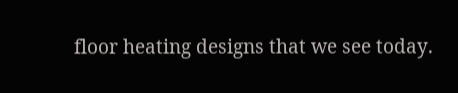floor heating designs that we see today.